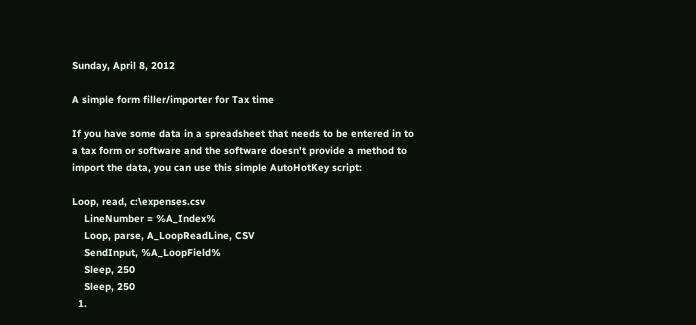Sunday, April 8, 2012

A simple form filler/importer for Tax time

If you have some data in a spreadsheet that needs to be entered in to a tax form or software and the software doesn't provide a method to import the data, you can use this simple AutoHotKey script:

Loop, read, c:\expenses.csv
    LineNumber = %A_Index%
    Loop, parse, A_LoopReadLine, CSV
    SendInput, %A_LoopField%
    Sleep, 250
    Sleep, 250
  1.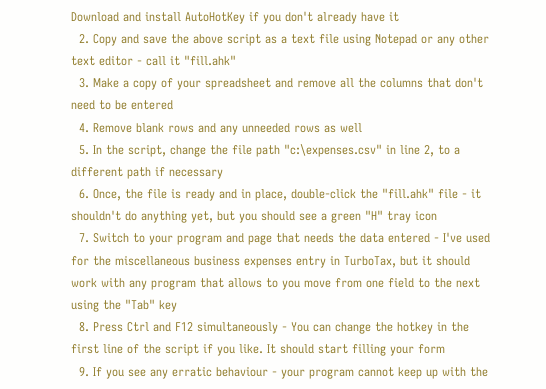Download and install AutoHotKey if you don't already have it
  2. Copy and save the above script as a text file using Notepad or any other text editor - call it "fill.ahk"
  3. Make a copy of your spreadsheet and remove all the columns that don't need to be entered
  4. Remove blank rows and any unneeded rows as well
  5. In the script, change the file path "c:\expenses.csv" in line 2, to a different path if necessary
  6. Once, the file is ready and in place, double-click the "fill.ahk" file - it shouldn't do anything yet, but you should see a green "H" tray icon
  7. Switch to your program and page that needs the data entered - I've used for the miscellaneous business expenses entry in TurboTax, but it should work with any program that allows to you move from one field to the next using the "Tab" key
  8. Press Ctrl and F12 simultaneously - You can change the hotkey in the first line of the script if you like. It should start filling your form
  9. If you see any erratic behaviour - your program cannot keep up with the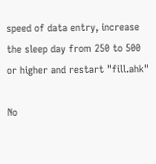speed of data entry, increase the sleep day from 250 to 500 or higher and restart "fill.ahk"

No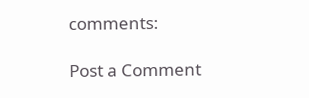comments:

Post a Comment